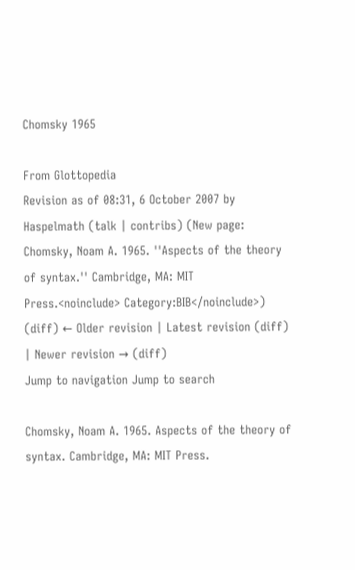Chomsky 1965

From Glottopedia
Revision as of 08:31, 6 October 2007 by Haspelmath (talk | contribs) (New page: Chomsky, Noam A. 1965. ''Aspects of the theory of syntax.'' Cambridge, MA: MIT Press.<noinclude> Category:BIB</noinclude>)
(diff) ← Older revision | Latest revision (diff) | Newer revision → (diff)
Jump to navigation Jump to search

Chomsky, Noam A. 1965. Aspects of the theory of syntax. Cambridge, MA: MIT Press.